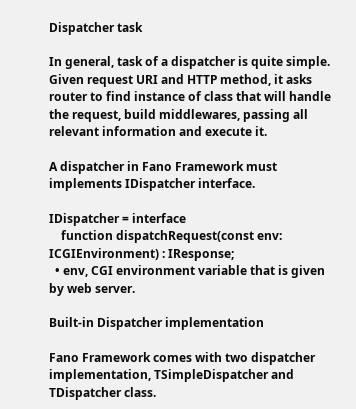Dispatcher task

In general, task of a dispatcher is quite simple. Given request URI and HTTP method, it asks router to find instance of class that will handle the request, build middlewares, passing all relevant information and execute it.

A dispatcher in Fano Framework must implements IDispatcher interface.

IDispatcher = interface
    function dispatchRequest(const env: ICGIEnvironment) : IResponse;
  • env, CGI environment variable that is given by web server.

Built-in Dispatcher implementation

Fano Framework comes with two dispatcher implementation, TSimpleDispatcher and TDispatcher class.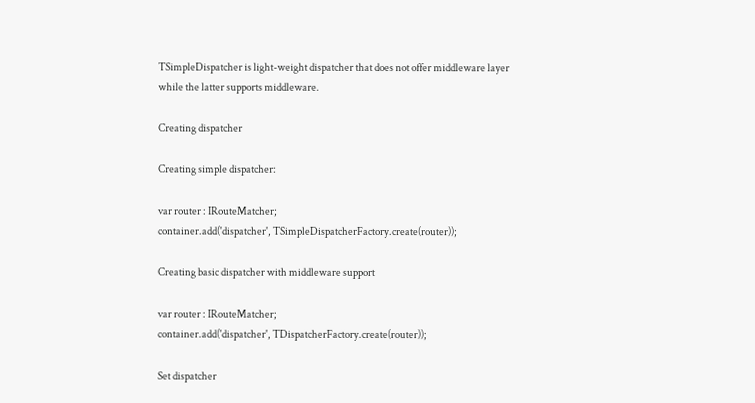TSimpleDispatcher is light-weight dispatcher that does not offer middleware layer while the latter supports middleware.

Creating dispatcher

Creating simple dispatcher:

var router : IRouteMatcher;
container.add('dispatcher', TSimpleDispatcherFactory.create(router));

Creating basic dispatcher with middleware support

var router : IRouteMatcher;
container.add('dispatcher', TDispatcherFactory.create(router));

Set dispatcher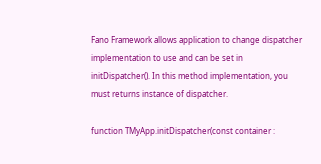Fano Framework allows application to change dispatcher implementation to use and can be set in initDispatcher(). In this method implementation, you must returns instance of dispatcher.

function TMyApp.initDispatcher(const container :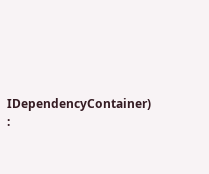IDependencyContainer) :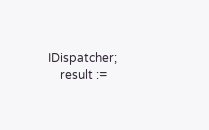IDispatcher;
    result :=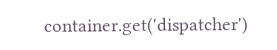container.get('dispatcher')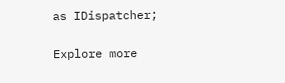as IDispatcher;

Explore more